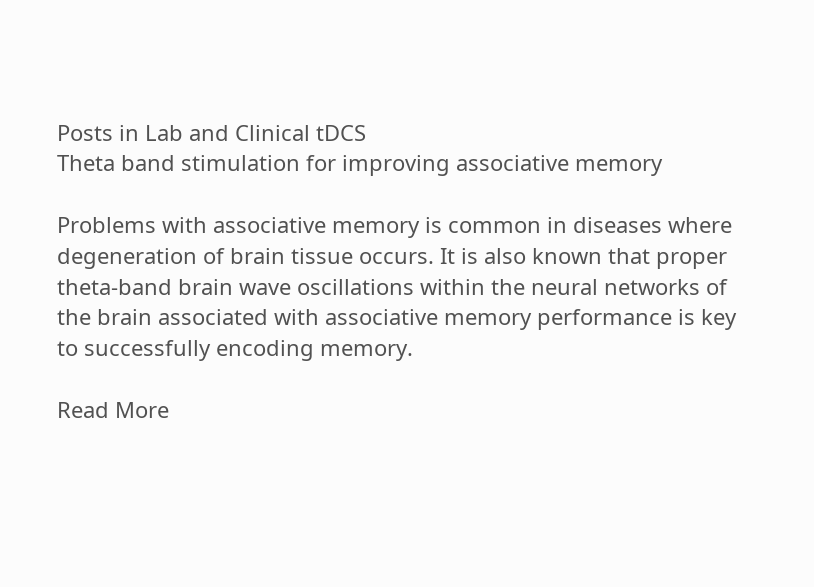Posts in Lab and Clinical tDCS
Theta band stimulation for improving associative memory

Problems with associative memory is common in diseases where degeneration of brain tissue occurs. It is also known that proper theta-band brain wave oscillations within the neural networks of the brain associated with associative memory performance is key to successfully encoding memory.

Read More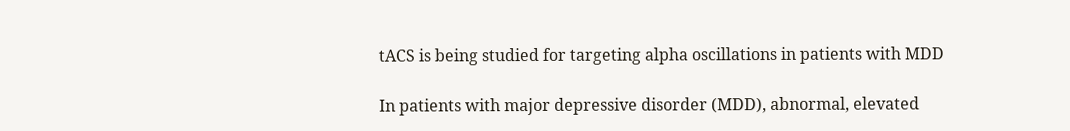tACS is being studied for targeting alpha oscillations in patients with MDD

In patients with major depressive disorder (MDD), abnormal, elevated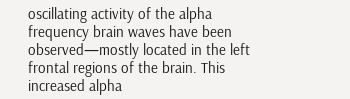oscillating activity of the alpha frequency brain waves have been observed—mostly located in the left frontal regions of the brain. This increased alpha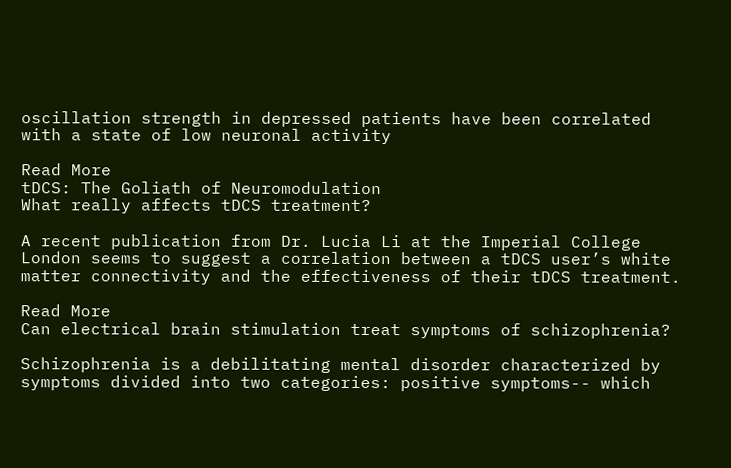oscillation strength in depressed patients have been correlated with a state of low neuronal activity

Read More
tDCS: The Goliath of Neuromodulation
What really affects tDCS treatment?

A recent publication from Dr. Lucia Li at the Imperial College London seems to suggest a correlation between a tDCS user’s white matter connectivity and the effectiveness of their tDCS treatment.

Read More
Can electrical brain stimulation treat symptoms of schizophrenia?

Schizophrenia is a debilitating mental disorder characterized by symptoms divided into two categories: positive symptoms-- which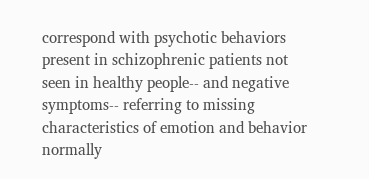correspond with psychotic behaviors present in schizophrenic patients not seen in healthy people-- and negative symptoms-- referring to missing characteristics of emotion and behavior normally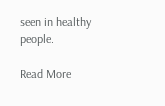seen in healthy people.

Read More